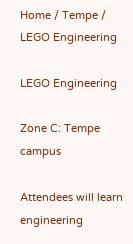Home / Tempe / LEGO Engineering

LEGO Engineering

Zone C: Tempe campus

Attendees will learn engineering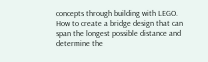concepts through building with LEGO. How to create a bridge design that can span the longest possible distance and determine the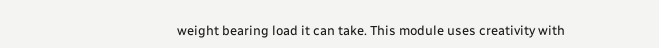weight bearing load it can take. This module uses creativity with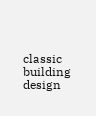classic building design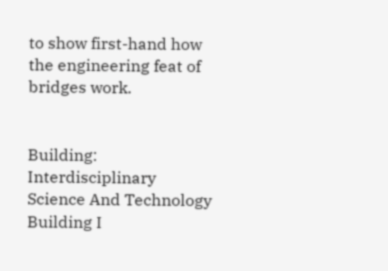to show first-hand how the engineering feat of bridges work.


Building: Interdisciplinary Science And Technology Building I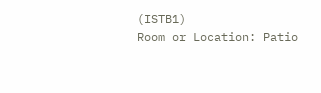(ISTB1)
Room or Location: Patio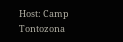Host: Camp Tontozona